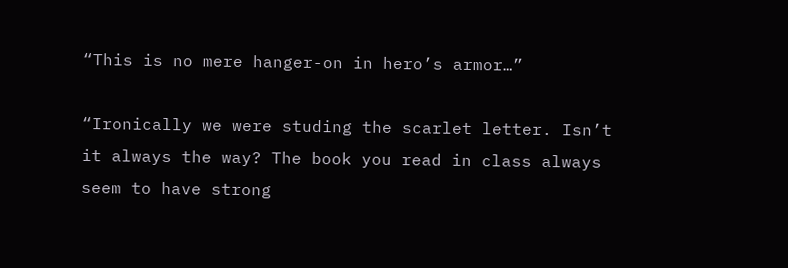“This is no mere hanger-on in hero’s armor…”

“Ironically we were studing the scarlet letter. Isn’t it always the way? The book you read in class always seem to have strong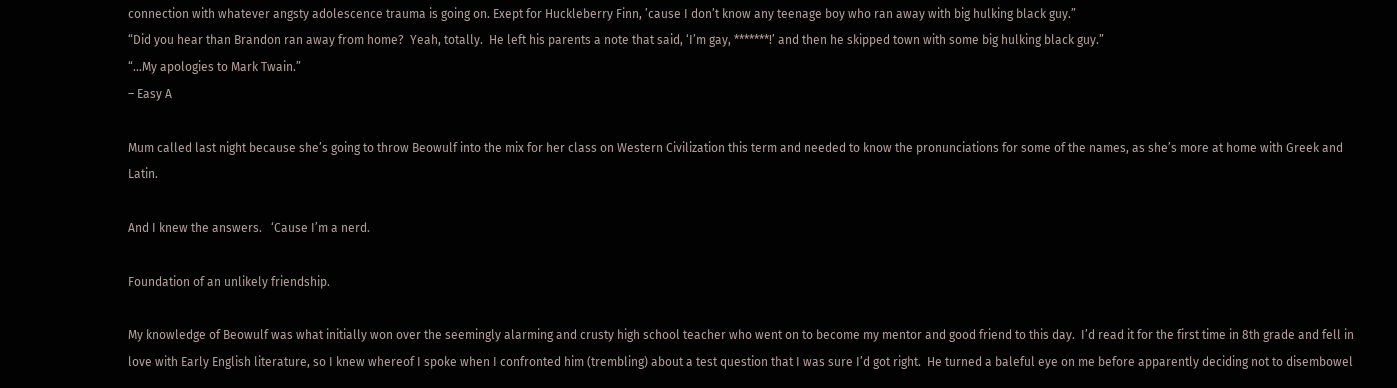connection with whatever angsty adolescence trauma is going on. Exept for Huckleberry Finn, ’cause I don’t know any teenage boy who ran away with big hulking black guy.”
“Did you hear than Brandon ran away from home?  Yeah, totally.  He left his parents a note that said, ‘I’m gay, *******!’ and then he skipped town with some big hulking black guy.”
“…My apologies to Mark Twain.”
– Easy A

Mum called last night because she’s going to throw Beowulf into the mix for her class on Western Civilization this term and needed to know the pronunciations for some of the names, as she’s more at home with Greek and Latin.

And I knew the answers.   ‘Cause I’m a nerd.

Foundation of an unlikely friendship.

My knowledge of Beowulf was what initially won over the seemingly alarming and crusty high school teacher who went on to become my mentor and good friend to this day.  I’d read it for the first time in 8th grade and fell in love with Early English literature, so I knew whereof I spoke when I confronted him (trembling) about a test question that I was sure I’d got right.  He turned a baleful eye on me before apparently deciding not to disembowel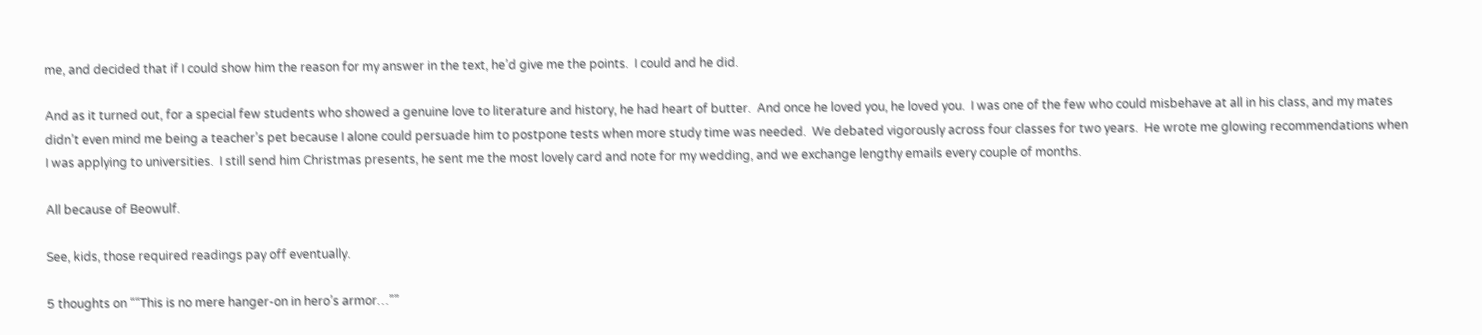me, and decided that if I could show him the reason for my answer in the text, he’d give me the points.  I could and he did.

And as it turned out, for a special few students who showed a genuine love to literature and history, he had heart of butter.  And once he loved you, he loved you.  I was one of the few who could misbehave at all in his class, and my mates didn’t even mind me being a teacher’s pet because I alone could persuade him to postpone tests when more study time was needed.  We debated vigorously across four classes for two years.  He wrote me glowing recommendations when I was applying to universities.  I still send him Christmas presents, he sent me the most lovely card and note for my wedding, and we exchange lengthy emails every couple of months.

All because of Beowulf.

See, kids, those required readings pay off eventually.

5 thoughts on ““This is no mere hanger-on in hero’s armor…””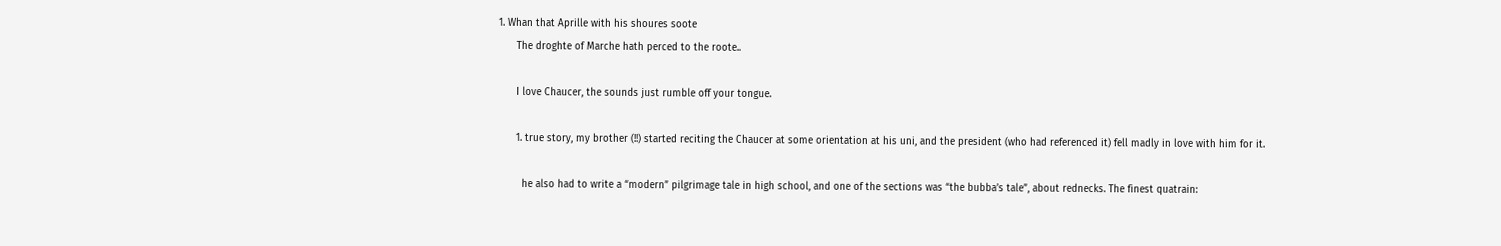1. Whan that Aprille with his shoures soote
      The droghte of Marche hath perced to the roote..

      I love Chaucer, the sounds just rumble off your tongue.

      1. true story, my brother (!!) started reciting the Chaucer at some orientation at his uni, and the president (who had referenced it) fell madly in love with him for it.

        he also had to write a “modern” pilgrimage tale in high school, and one of the sections was “the bubba’s tale”, about rednecks. The finest quatrain: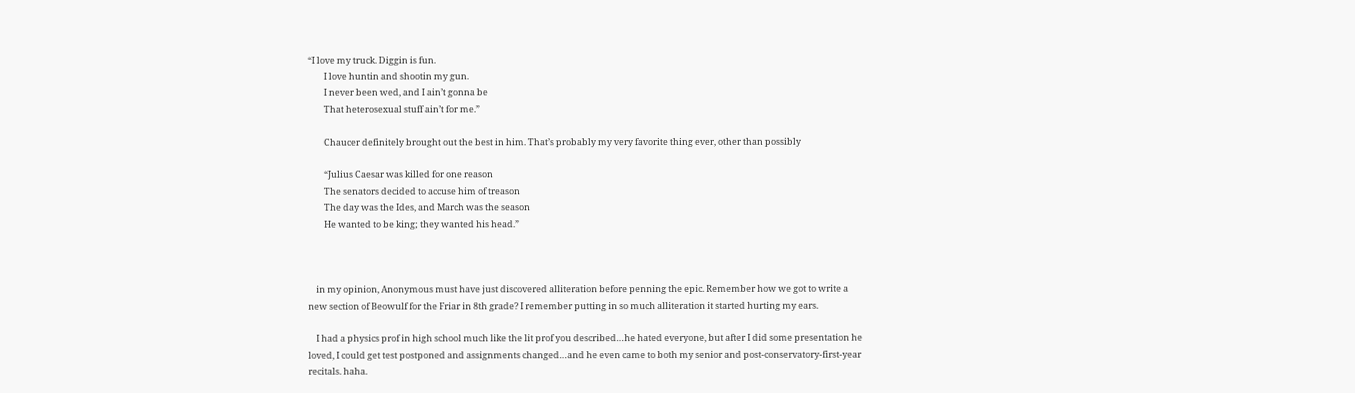“I love my truck. Diggin is fun.
        I love huntin and shootin my gun.
        I never been wed, and I ain’t gonna be
        That heterosexual stuff ain’t for me.”

        Chaucer definitely brought out the best in him. That’s probably my very favorite thing ever, other than possibly

        “Julius Caesar was killed for one reason
        The senators decided to accuse him of treason
        The day was the Ides, and March was the season
        He wanted to be king; they wanted his head.”



    in my opinion, Anonymous must have just discovered alliteration before penning the epic. Remember how we got to write a new section of Beowulf for the Friar in 8th grade? I remember putting in so much alliteration it started hurting my ears.

    I had a physics prof in high school much like the lit prof you described…he hated everyone, but after I did some presentation he loved, I could get test postponed and assignments changed…and he even came to both my senior and post-conservatory-first-year recitals. haha.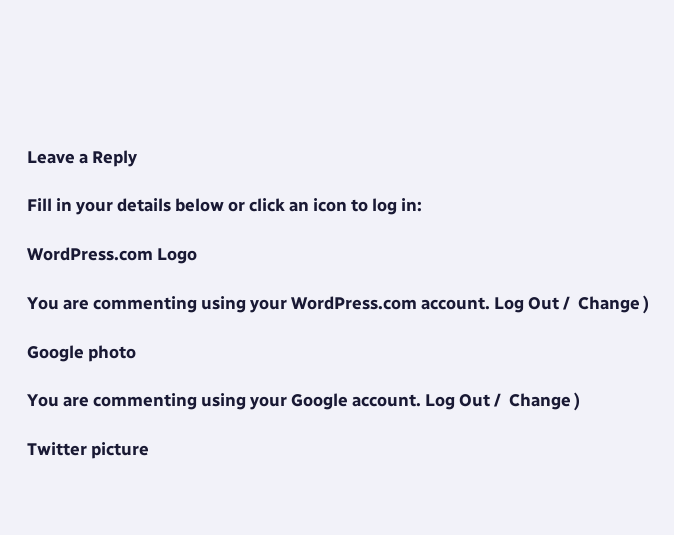Leave a Reply

Fill in your details below or click an icon to log in:

WordPress.com Logo

You are commenting using your WordPress.com account. Log Out /  Change )

Google photo

You are commenting using your Google account. Log Out /  Change )

Twitter picture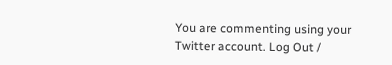You are commenting using your Twitter account. Log Out /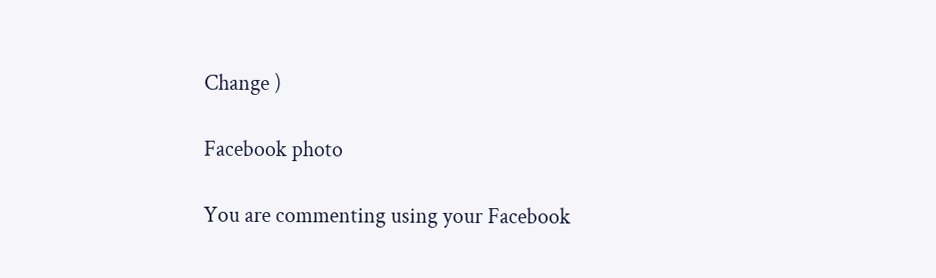Change )

Facebook photo

You are commenting using your Facebook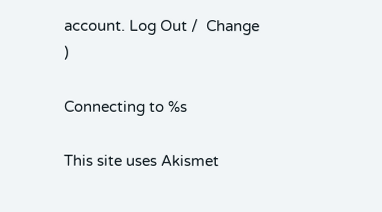account. Log Out /  Change )

Connecting to %s

This site uses Akismet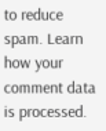to reduce spam. Learn how your comment data is processed.